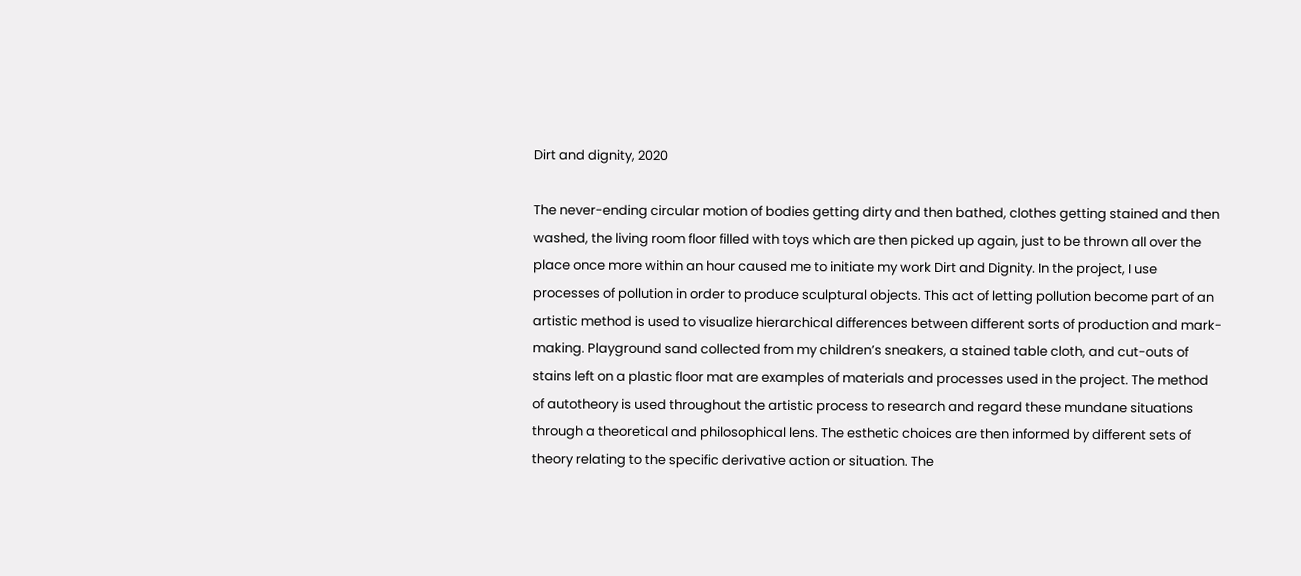Dirt and dignity, 2020

The never-ending circular motion of bodies getting dirty and then bathed, clothes getting stained and then washed, the living room floor filled with toys which are then picked up again, just to be thrown all over the place once more within an hour caused me to initiate my work Dirt and Dignity. In the project, I use processes of pollution in order to produce sculptural objects. This act of letting pollution become part of an artistic method is used to visualize hierarchical differences between different sorts of production and mark-making. Playground sand collected from my children’s sneakers, a stained table cloth, and cut-outs of stains left on a plastic floor mat are examples of materials and processes used in the project. The method of autotheory is used throughout the artistic process to research and regard these mundane situations through a theoretical and philosophical lens. The esthetic choices are then informed by different sets of theory relating to the specific derivative action or situation. The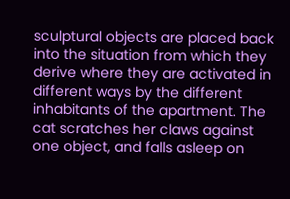sculptural objects are placed back into the situation from which they derive where they are activated in different ways by the different inhabitants of the apartment. The cat scratches her claws against one object, and falls asleep on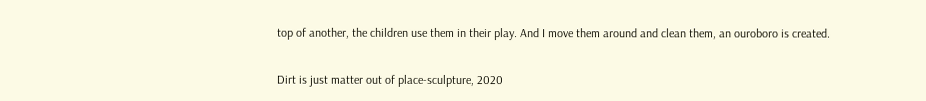top of another, the children use them in their play. And I move them around and clean them, an ouroboro is created.

Dirt is just matter out of place-sculpture, 2020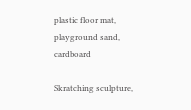plastic floor mat, playground sand, cardboard

Skratching sculpture,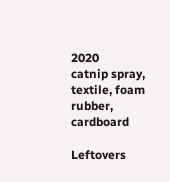2020
catnip spray, textile, foam rubber, cardboard

Leftovers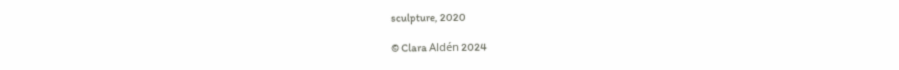sculpture, 2020

© Clara Aldén 2024